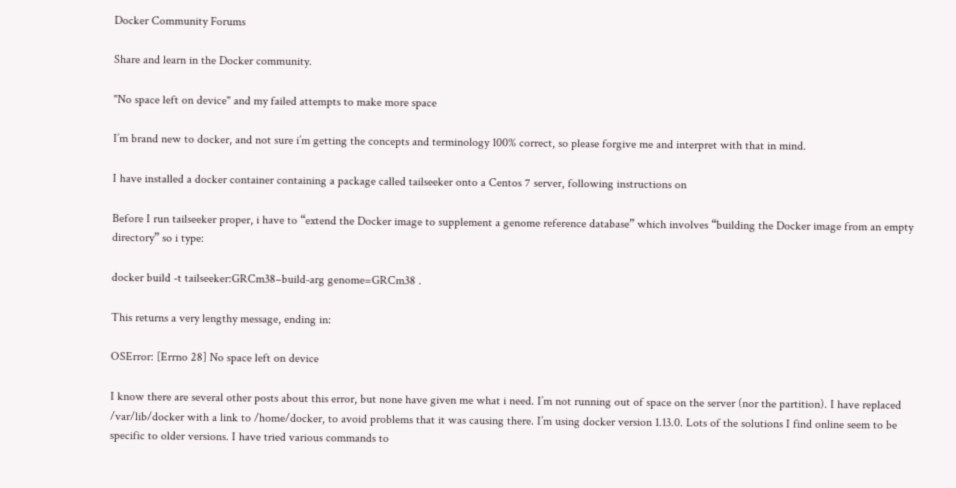Docker Community Forums

Share and learn in the Docker community.

"No space left on device" and my failed attempts to make more space

I’m brand new to docker, and not sure i’m getting the concepts and terminology 100% correct, so please forgive me and interpret with that in mind.

I have installed a docker container containing a package called tailseeker onto a Centos 7 server, following instructions on

Before I run tailseeker proper, i have to “extend the Docker image to supplement a genome reference database” which involves “building the Docker image from an empty directory” so i type:

docker build -t tailseeker:GRCm38–build-arg genome=GRCm38 .

This returns a very lengthy message, ending in:

OSError: [Errno 28] No space left on device

I know there are several other posts about this error, but none have given me what i need. I’m not running out of space on the server (nor the partition). I have replaced /var/lib/docker with a link to /home/docker, to avoid problems that it was causing there. I’m using docker version 1.13.0. Lots of the solutions I find online seem to be specific to older versions. I have tried various commands to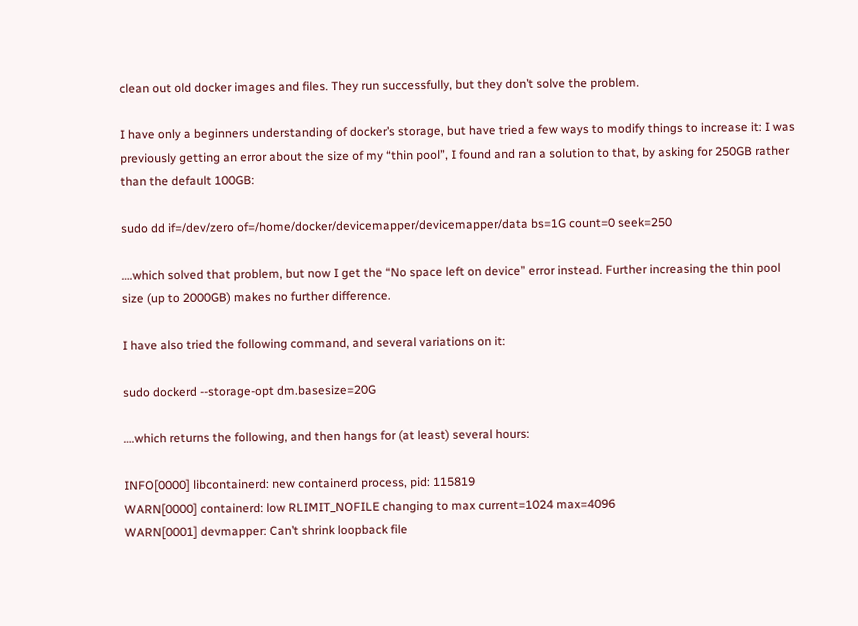clean out old docker images and files. They run successfully, but they don’t solve the problem.

I have only a beginners understanding of docker’s storage, but have tried a few ways to modify things to increase it: I was previously getting an error about the size of my “thin pool”, I found and ran a solution to that, by asking for 250GB rather than the default 100GB:

sudo dd if=/dev/zero of=/home/docker/devicemapper/devicemapper/data bs=1G count=0 seek=250

….which solved that problem, but now I get the “No space left on device” error instead. Further increasing the thin pool size (up to 2000GB) makes no further difference.

I have also tried the following command, and several variations on it:

sudo dockerd --storage-opt dm.basesize=20G

….which returns the following, and then hangs for (at least) several hours:

INFO[0000] libcontainerd: new containerd process, pid: 115819
WARN[0000] containerd: low RLIMIT_NOFILE changing to max current=1024 max=4096
WARN[0001] devmapper: Can’t shrink loopback file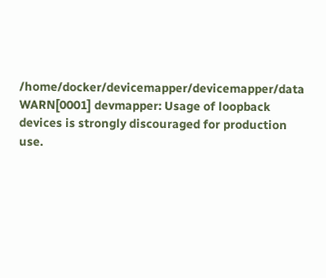/home/docker/devicemapper/devicemapper/data
WARN[0001] devmapper: Usage of loopback devices is strongly discouraged for production use.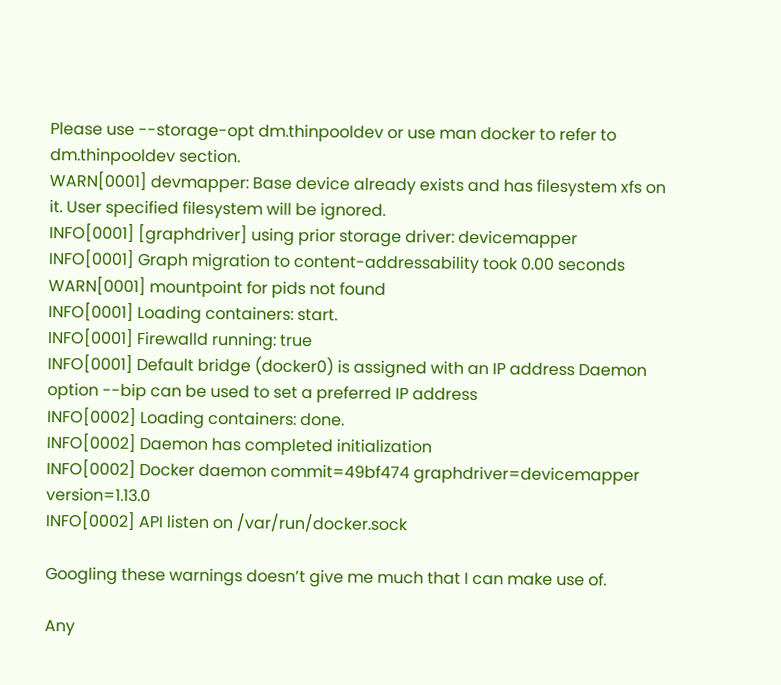Please use --storage-opt dm.thinpooldev or use man docker to refer to dm.thinpooldev section.
WARN[0001] devmapper: Base device already exists and has filesystem xfs on it. User specified filesystem will be ignored.
INFO[0001] [graphdriver] using prior storage driver: devicemapper
INFO[0001] Graph migration to content-addressability took 0.00 seconds
WARN[0001] mountpoint for pids not found
INFO[0001] Loading containers: start.
INFO[0001] Firewalld running: true
INFO[0001] Default bridge (docker0) is assigned with an IP address Daemon option --bip can be used to set a preferred IP address
INFO[0002] Loading containers: done.
INFO[0002] Daemon has completed initialization
INFO[0002] Docker daemon commit=49bf474 graphdriver=devicemapper version=1.13.0
INFO[0002] API listen on /var/run/docker.sock

Googling these warnings doesn’t give me much that I can make use of.

Any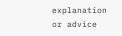explanation or advice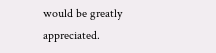would be greatly appreciated.